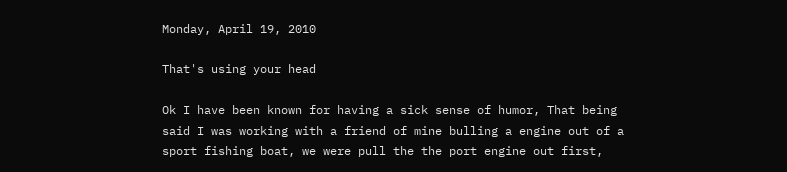Monday, April 19, 2010

That's using your head

Ok I have been known for having a sick sense of humor, That being said I was working with a friend of mine bulling a engine out of a sport fishing boat, we were pull the the port engine out first,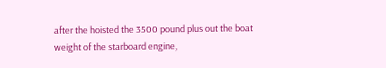after the hoisted the 3500 pound plus out the boat weight of the starboard engine,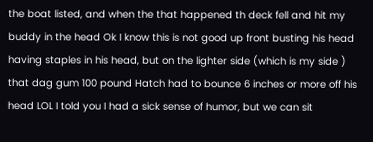the boat listed, and when the that happened th deck fell and hit my buddy in the head Ok I know this is not good up front busting his head having staples in his head, but on the lighter side (which is my side ) that dag gum 100 pound Hatch had to bounce 6 inches or more off his head LOL I told you I had a sick sense of humor, but we can sit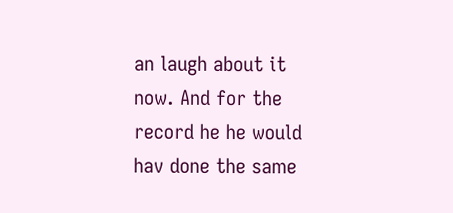an laugh about it now. And for the record he he would hav done the same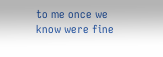to me once we know were fine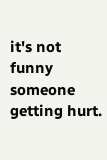it's not funny someone getting hurt.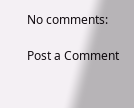No comments:

Post a Comment